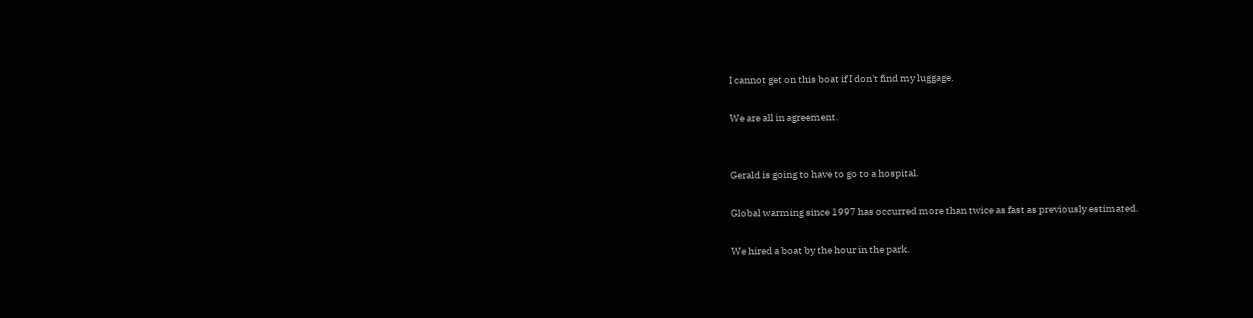I cannot get on this boat if I don't find my luggage.

We are all in agreement.


Gerald is going to have to go to a hospital.

Global warming since 1997 has occurred more than twice as fast as previously estimated.

We hired a boat by the hour in the park.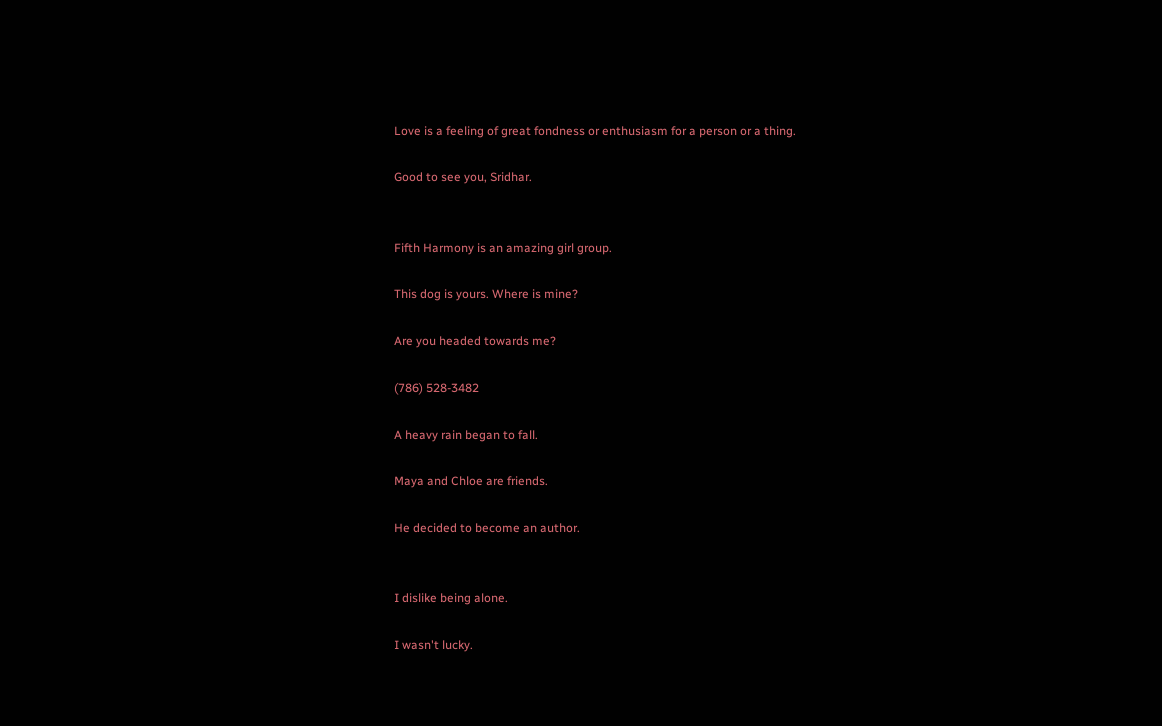Love is a feeling of great fondness or enthusiasm for a person or a thing.

Good to see you, Sridhar.


Fifth Harmony is an amazing girl group.

This dog is yours. Where is mine?

Are you headed towards me?

(786) 528-3482

A heavy rain began to fall.

Maya and Chloe are friends.

He decided to become an author.


I dislike being alone.

I wasn't lucky.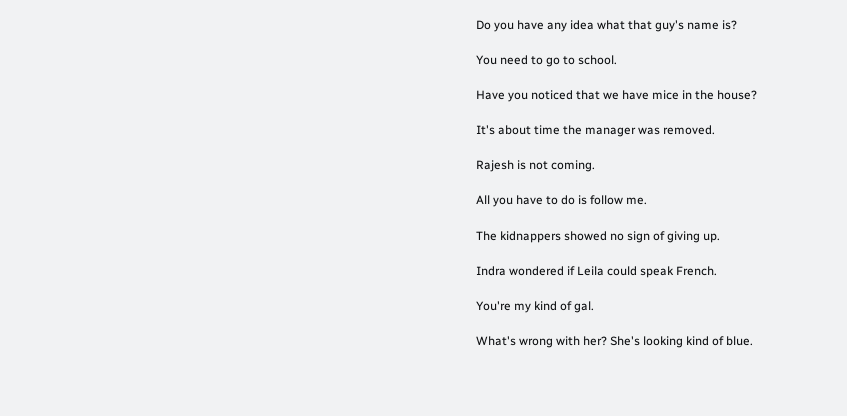Do you have any idea what that guy's name is?

You need to go to school.

Have you noticed that we have mice in the house?

It's about time the manager was removed.

Rajesh is not coming.

All you have to do is follow me.

The kidnappers showed no sign of giving up.

Indra wondered if Leila could speak French.

You're my kind of gal.

What's wrong with her? She's looking kind of blue.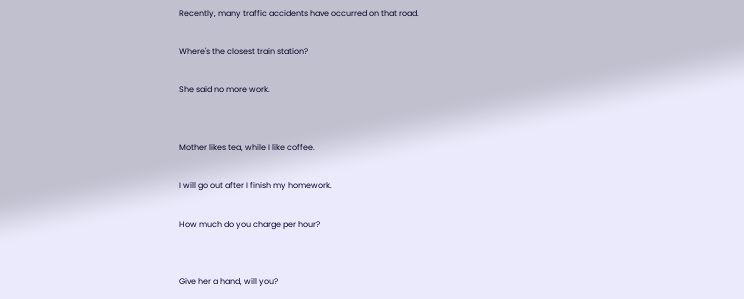Recently, many traffic accidents have occurred on that road.

Where's the closest train station?

She said no more work.


Mother likes tea, while I like coffee.

I will go out after I finish my homework.

How much do you charge per hour?


Give her a hand, will you?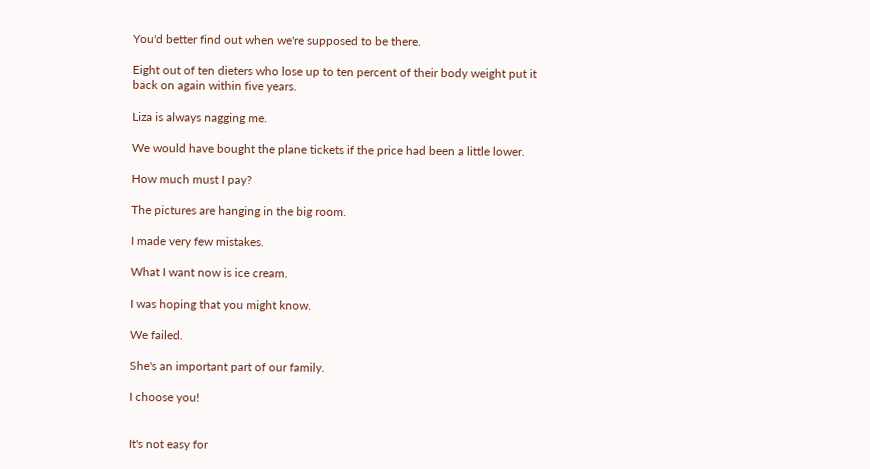You'd better find out when we're supposed to be there.

Eight out of ten dieters who lose up to ten percent of their body weight put it back on again within five years.

Liza is always nagging me.

We would have bought the plane tickets if the price had been a little lower.

How much must I pay?

The pictures are hanging in the big room.

I made very few mistakes.

What I want now is ice cream.

I was hoping that you might know.

We failed.

She's an important part of our family.

I choose you!


It's not easy for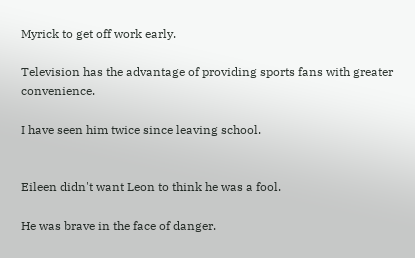Myrick to get off work early.

Television has the advantage of providing sports fans with greater convenience.

I have seen him twice since leaving school.


Eileen didn't want Leon to think he was a fool.

He was brave in the face of danger.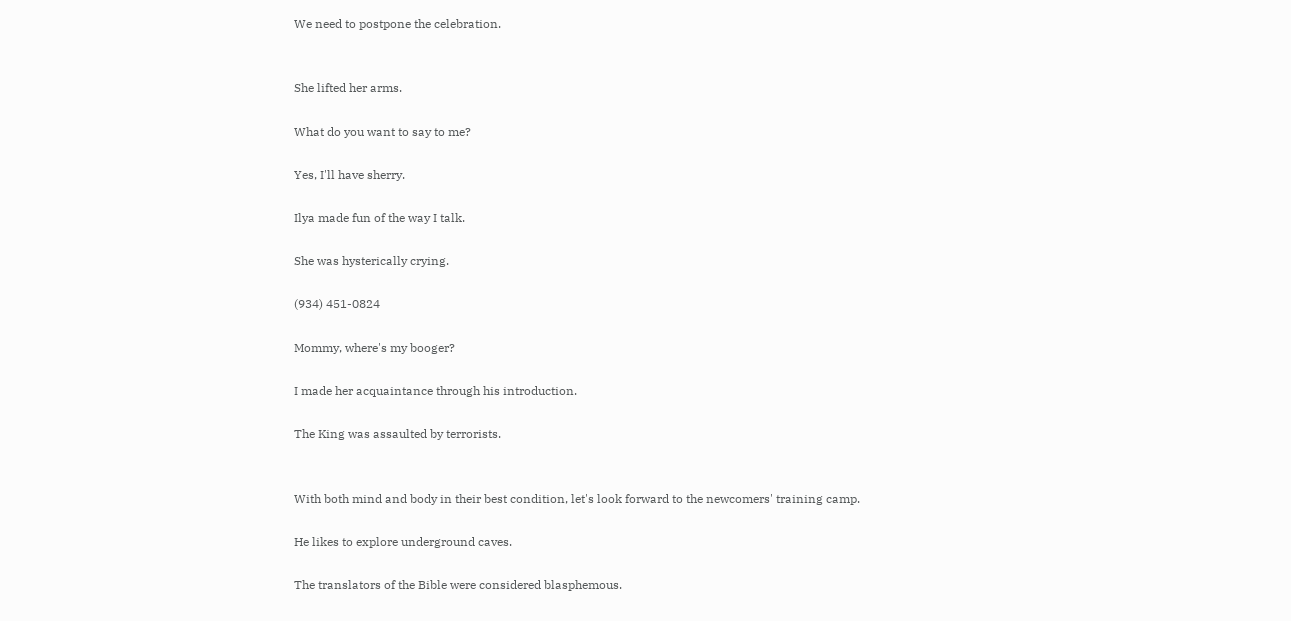We need to postpone the celebration.


She lifted her arms.

What do you want to say to me?

Yes, I'll have sherry.

Ilya made fun of the way I talk.

She was hysterically crying.

(934) 451-0824

Mommy, where's my booger?

I made her acquaintance through his introduction.

The King was assaulted by terrorists.


With both mind and body in their best condition, let's look forward to the newcomers' training camp.

He likes to explore underground caves.

The translators of the Bible were considered blasphemous.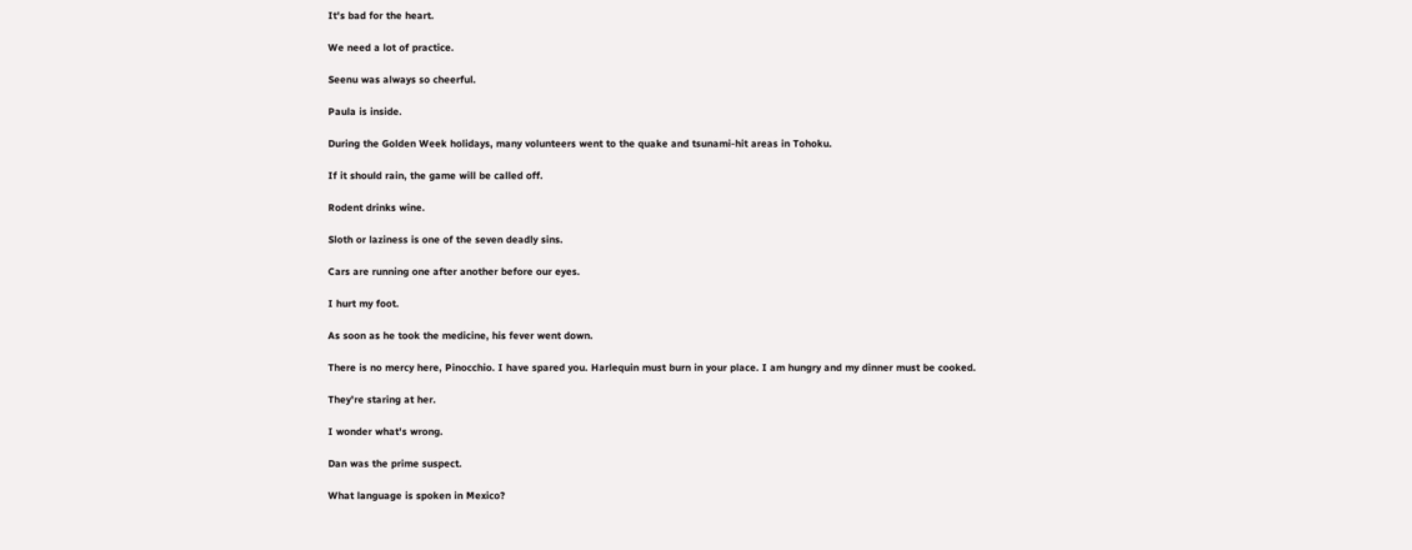It's bad for the heart.

We need a lot of practice.

Seenu was always so cheerful.

Paula is inside.

During the Golden Week holidays, many volunteers went to the quake and tsunami-hit areas in Tohoku.

If it should rain, the game will be called off.

Rodent drinks wine.

Sloth or laziness is one of the seven deadly sins.

Cars are running one after another before our eyes.

I hurt my foot.

As soon as he took the medicine, his fever went down.

There is no mercy here, Pinocchio. I have spared you. Harlequin must burn in your place. I am hungry and my dinner must be cooked.

They're staring at her.

I wonder what's wrong.

Dan was the prime suspect.

What language is spoken in Mexico?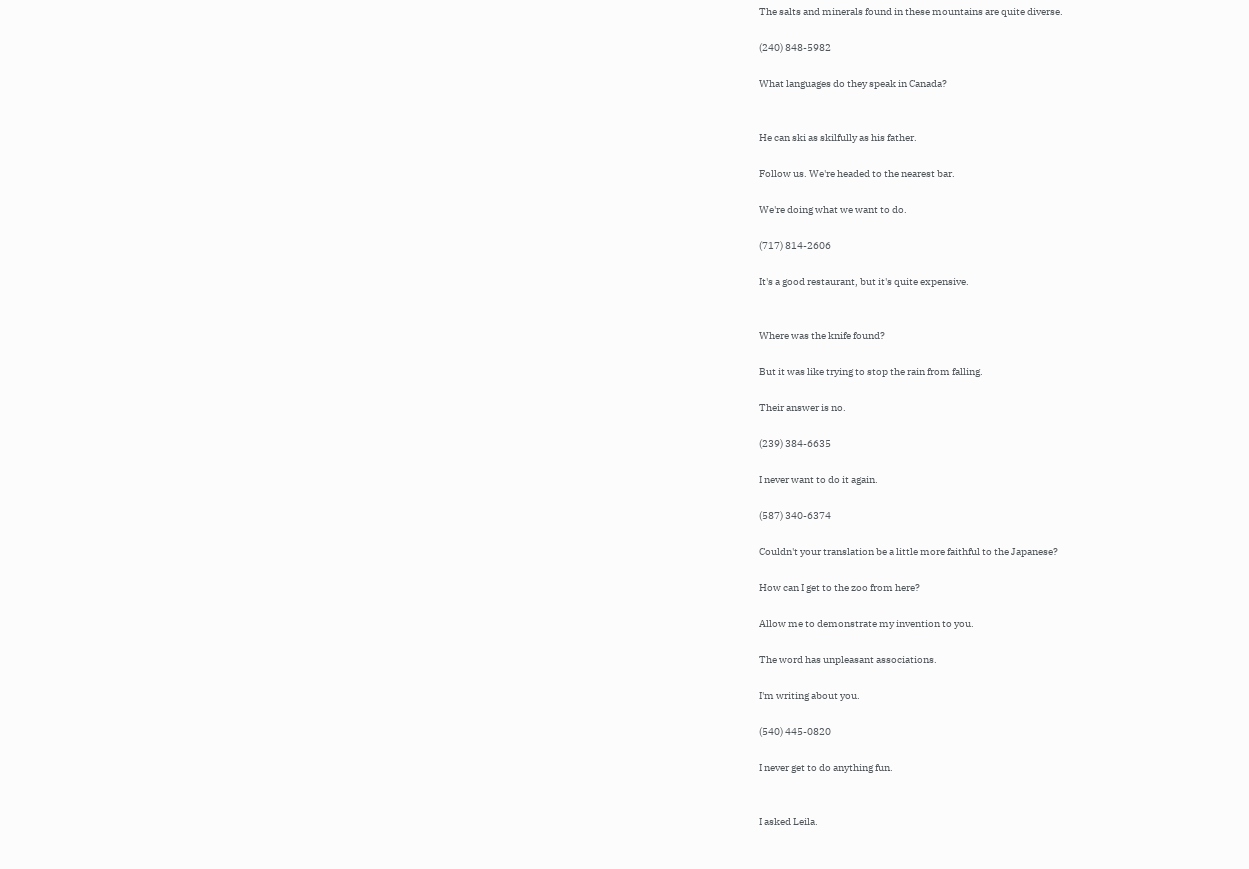The salts and minerals found in these mountains are quite diverse.

(240) 848-5982

What languages do they speak in Canada?


He can ski as skilfully as his father.

Follow us. We're headed to the nearest bar.

We're doing what we want to do.

(717) 814-2606

It's a good restaurant, but it's quite expensive.


Where was the knife found?

But it was like trying to stop the rain from falling.

Their answer is no.

(239) 384-6635

I never want to do it again.

(587) 340-6374

Couldn't your translation be a little more faithful to the Japanese?

How can I get to the zoo from here?

Allow me to demonstrate my invention to you.

The word has unpleasant associations.

I'm writing about you.

(540) 445-0820

I never get to do anything fun.


I asked Leila.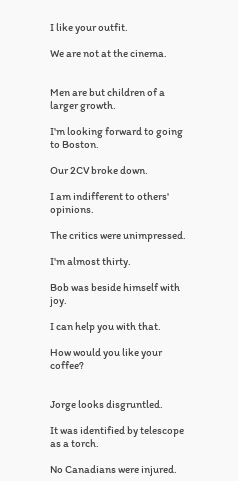I like your outfit.

We are not at the cinema.


Men are but children of a larger growth.

I'm looking forward to going to Boston.

Our 2CV broke down.

I am indifferent to others' opinions.

The critics were unimpressed.

I'm almost thirty.

Bob was beside himself with joy.

I can help you with that.

How would you like your coffee?


Jorge looks disgruntled.

It was identified by telescope as a torch.

No Canadians were injured.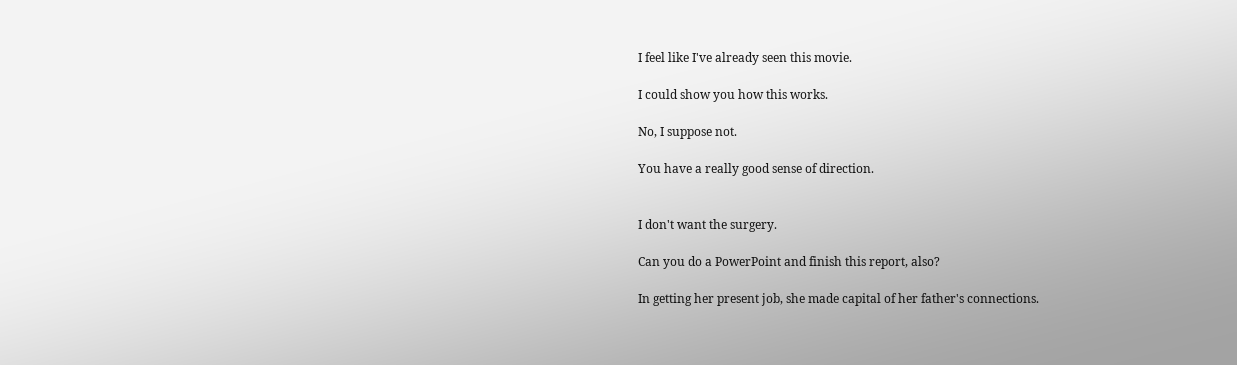I feel like I've already seen this movie.

I could show you how this works.

No, I suppose not.

You have a really good sense of direction.


I don't want the surgery.

Can you do a PowerPoint and finish this report, also?

In getting her present job, she made capital of her father's connections.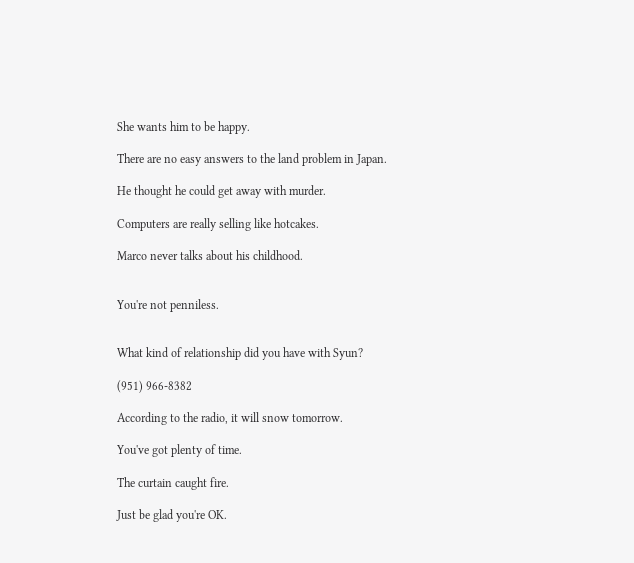She wants him to be happy.

There are no easy answers to the land problem in Japan.

He thought he could get away with murder.

Computers are really selling like hotcakes.

Marco never talks about his childhood.


You're not penniless.


What kind of relationship did you have with Syun?

(951) 966-8382

According to the radio, it will snow tomorrow.

You've got plenty of time.

The curtain caught fire.

Just be glad you're OK.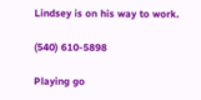Lindsey is on his way to work.

(540) 610-5898

Playing go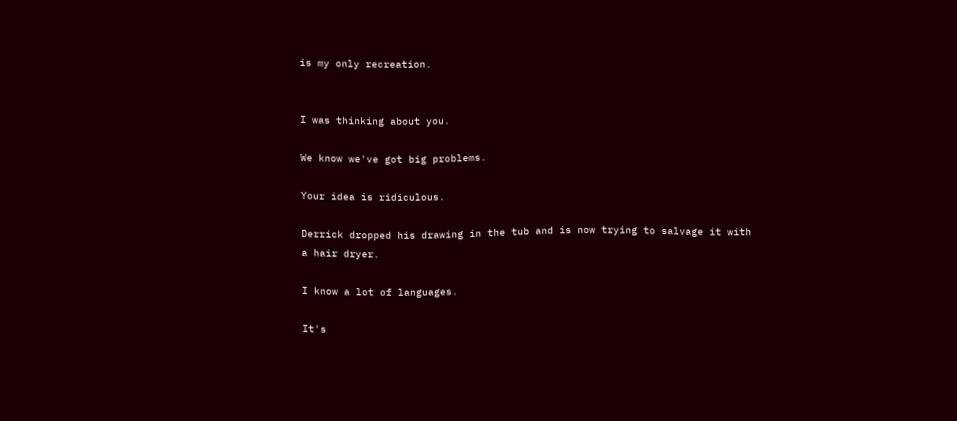is my only recreation.


I was thinking about you.

We know we've got big problems.

Your idea is ridiculous.

Derrick dropped his drawing in the tub and is now trying to salvage it with a hair dryer.

I know a lot of languages.

It's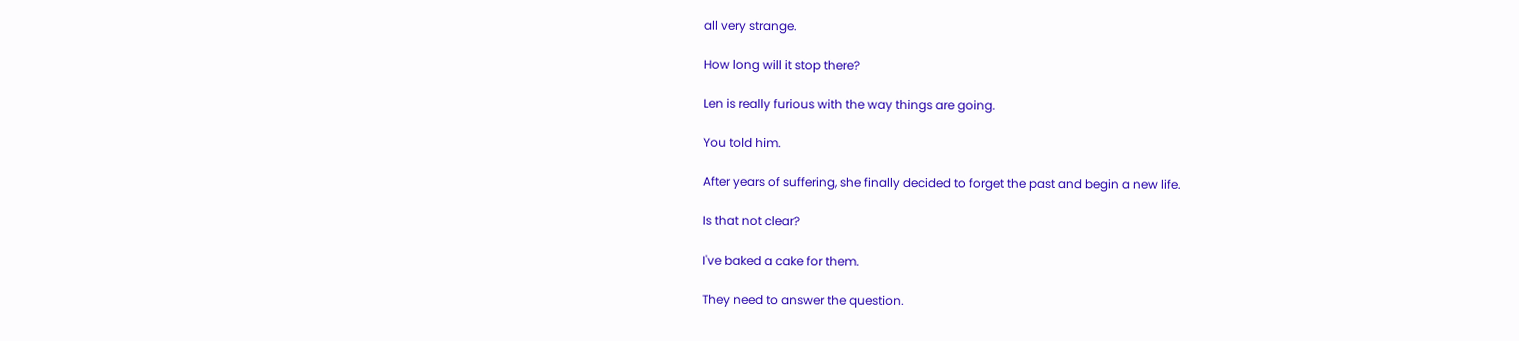all very strange.

How long will it stop there?

Len is really furious with the way things are going.

You told him.

After years of suffering, she finally decided to forget the past and begin a new life.

Is that not clear?

I've baked a cake for them.

They need to answer the question.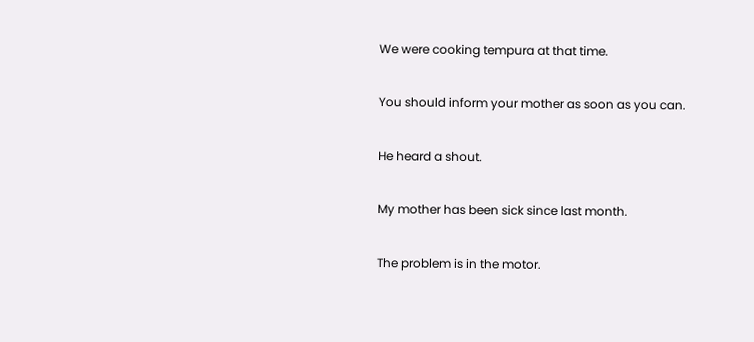We were cooking tempura at that time.

You should inform your mother as soon as you can.

He heard a shout.

My mother has been sick since last month.

The problem is in the motor.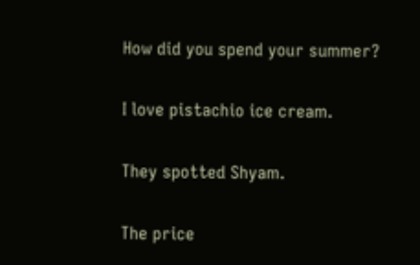How did you spend your summer?

I love pistachio ice cream.

They spotted Shyam.

The price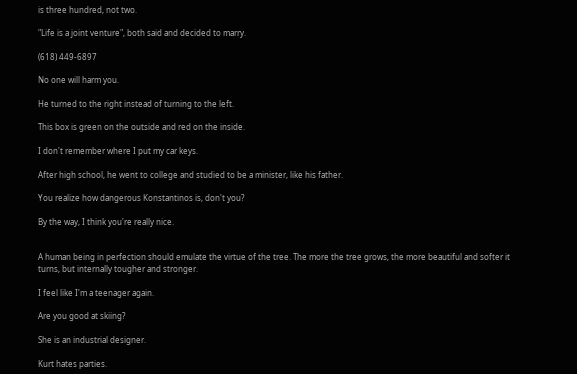is three hundred, not two.

"Life is a joint venture", both said and decided to marry.

(618) 449-6897

No one will harm you.

He turned to the right instead of turning to the left.

This box is green on the outside and red on the inside.

I don't remember where I put my car keys.

After high school, he went to college and studied to be a minister, like his father.

You realize how dangerous Konstantinos is, don't you?

By the way, I think you're really nice.


A human being in perfection should emulate the virtue of the tree. The more the tree grows, the more beautiful and softer it turns, but internally tougher and stronger.

I feel like I'm a teenager again.

Are you good at skiing?

She is an industrial designer.

Kurt hates parties.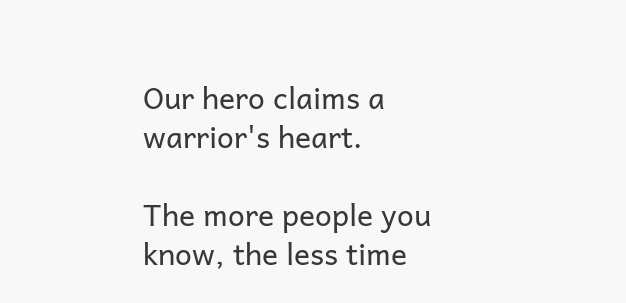Our hero claims a warrior's heart.

The more people you know, the less time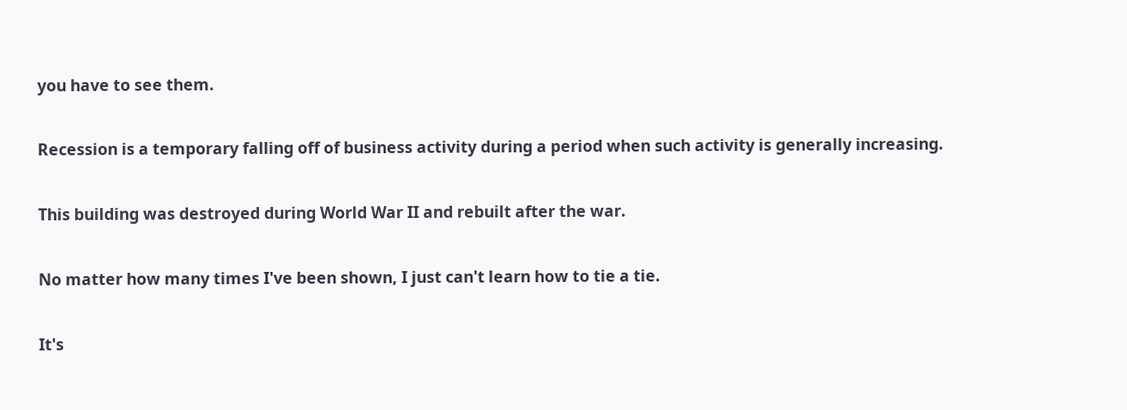you have to see them.

Recession is a temporary falling off of business activity during a period when such activity is generally increasing.

This building was destroyed during World War II and rebuilt after the war.

No matter how many times I've been shown, I just can't learn how to tie a tie.

It's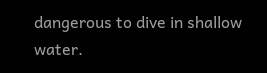dangerous to dive in shallow water.